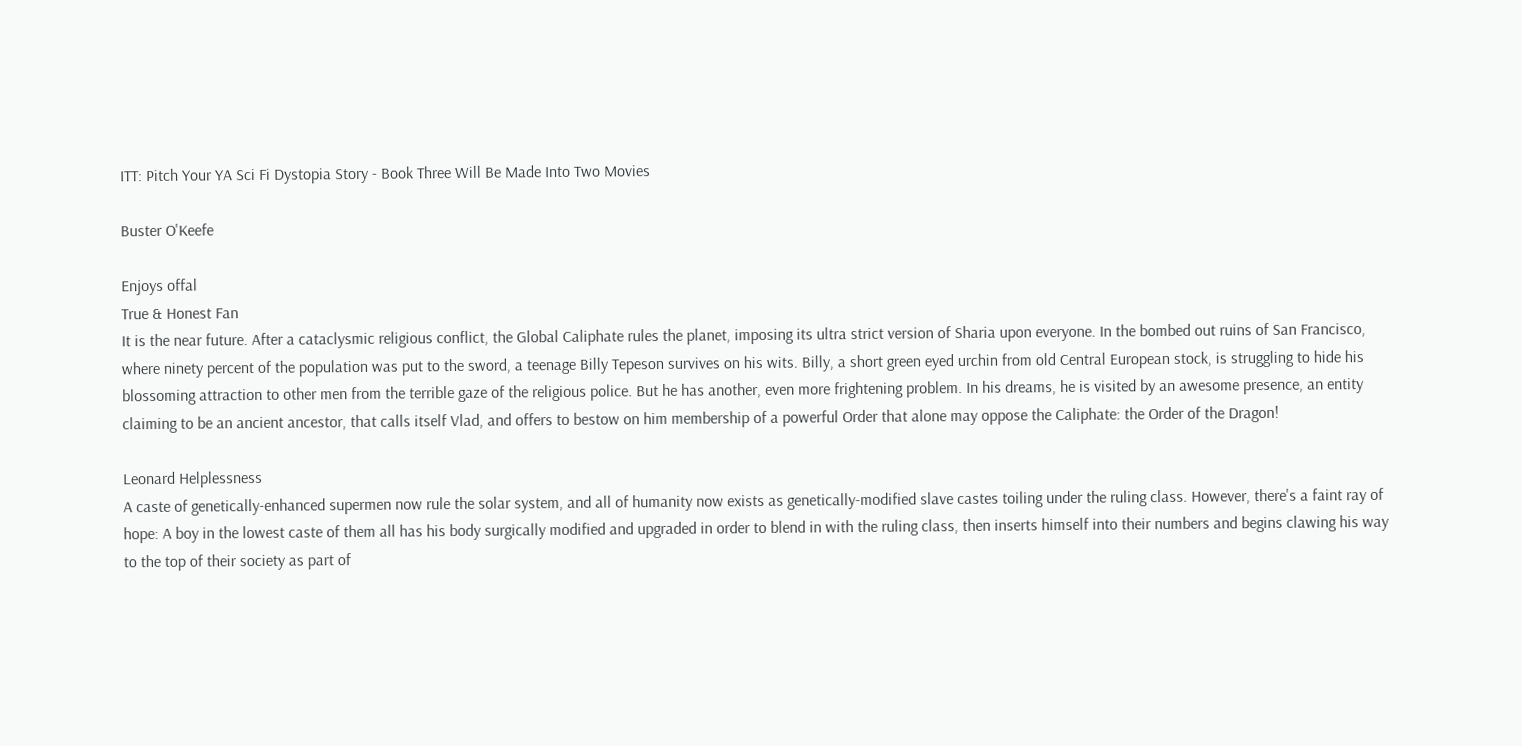ITT: Pitch Your YA Sci Fi Dystopia Story - Book Three Will Be Made Into Two Movies

Buster O'Keefe

Enjoys offal
True & Honest Fan
It is the near future. After a cataclysmic religious conflict, the Global Caliphate rules the planet, imposing its ultra strict version of Sharia upon everyone. In the bombed out ruins of San Francisco, where ninety percent of the population was put to the sword, a teenage Billy Tepeson survives on his wits. Billy, a short green eyed urchin from old Central European stock, is struggling to hide his blossoming attraction to other men from the terrible gaze of the religious police. But he has another, even more frightening problem. In his dreams, he is visited by an awesome presence, an entity claiming to be an ancient ancestor, that calls itself Vlad, and offers to bestow on him membership of a powerful Order that alone may oppose the Caliphate: the Order of the Dragon!

Leonard Helplessness
A caste of genetically-enhanced supermen now rule the solar system, and all of humanity now exists as genetically-modified slave castes toiling under the ruling class. However, there's a faint ray of hope: A boy in the lowest caste of them all has his body surgically modified and upgraded in order to blend in with the ruling class, then inserts himself into their numbers and begins clawing his way to the top of their society as part of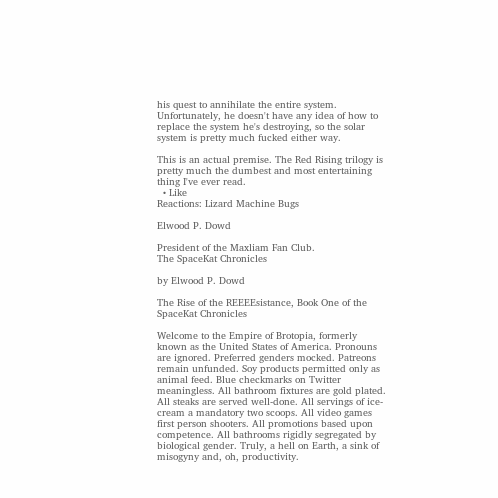his quest to annihilate the entire system. Unfortunately, he doesn't have any idea of how to replace the system he's destroying, so the solar system is pretty much fucked either way.

This is an actual premise. The Red Rising trilogy is pretty much the dumbest and most entertaining thing I've ever read.
  • Like
Reactions: Lizard Machine Bugs

Elwood P. Dowd

President of the Maxliam Fan Club.
The SpaceKat Chronicles

by Elwood P. Dowd

The Rise of the REEEEsistance, Book One of the SpaceKat Chronicles

Welcome to the Empire of Brotopia, formerly known as the United States of America. Pronouns are ignored. Preferred genders mocked. Patreons remain unfunded. Soy products permitted only as animal feed. Blue checkmarks on Twitter meaningless. All bathroom fixtures are gold plated. All steaks are served well-done. All servings of ice-cream a mandatory two scoops. All video games first person shooters. All promotions based upon competence. All bathrooms rigidly segregated by biological gender. Truly, a hell on Earth, a sink of misogyny and, oh, productivity.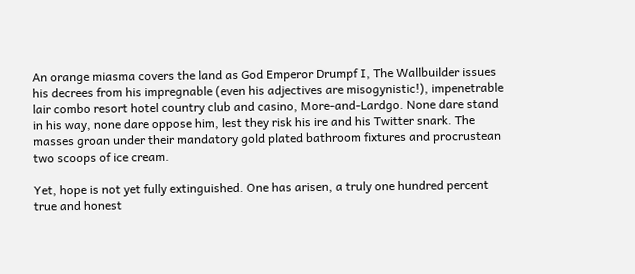An orange miasma covers the land as God Emperor Drumpf I, The Wallbuilder issues his decrees from his impregnable (even his adjectives are misogynistic!), impenetrable lair combo resort hotel country club and casino, More-and-Lardgo. None dare stand in his way, none dare oppose him, lest they risk his ire and his Twitter snark. The masses groan under their mandatory gold plated bathroom fixtures and procrustean two scoops of ice cream.

Yet, hope is not yet fully extinguished. One has arisen, a truly one hundred percent true and honest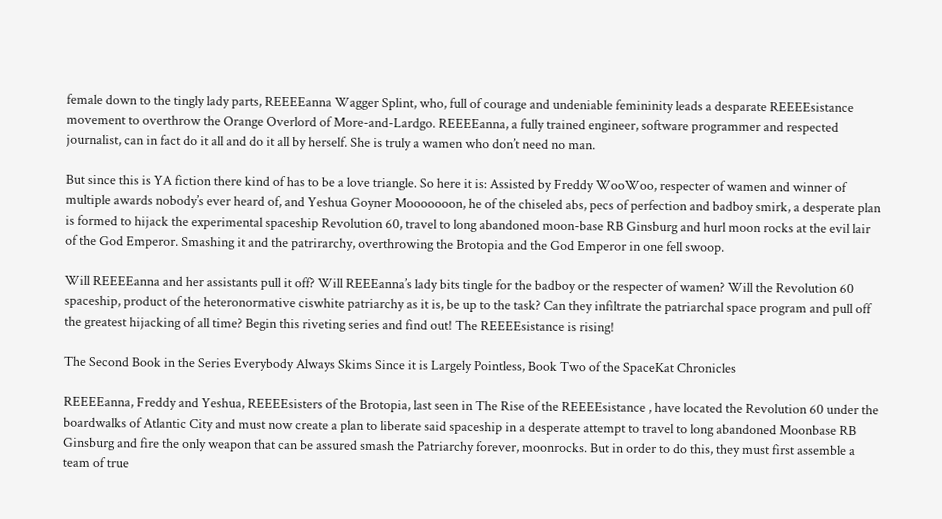female down to the tingly lady parts, REEEEanna Wagger Splint, who, full of courage and undeniable femininity leads a desparate REEEEsistance movement to overthrow the Orange Overlord of More-and-Lardgo. REEEEanna, a fully trained engineer, software programmer and respected journalist, can in fact do it all and do it all by herself. She is truly a wamen who don’t need no man.

But since this is YA fiction there kind of has to be a love triangle. So here it is: Assisted by Freddy WooWoo, respecter of wamen and winner of multiple awards nobody’s ever heard of, and Yeshua Goyner Mooooooon, he of the chiseled abs, pecs of perfection and badboy smirk, a desperate plan is formed to hijack the experimental spaceship Revolution 60, travel to long abandoned moon-base RB Ginsburg and hurl moon rocks at the evil lair of the God Emperor. Smashing it and the patrirarchy, overthrowing the Brotopia and the God Emperor in one fell swoop.

Will REEEEanna and her assistants pull it off? Will REEEanna’s lady bits tingle for the badboy or the respecter of wamen? Will the Revolution 60 spaceship, product of the heteronormative ciswhite patriarchy as it is, be up to the task? Can they infiltrate the patriarchal space program and pull off the greatest hijacking of all time? Begin this riveting series and find out! The REEEEsistance is rising!

The Second Book in the Series Everybody Always Skims Since it is Largely Pointless, Book Two of the SpaceKat Chronicles

REEEEanna, Freddy and Yeshua, REEEEsisters of the Brotopia, last seen in The Rise of the REEEEsistance , have located the Revolution 60 under the boardwalks of Atlantic City and must now create a plan to liberate said spaceship in a desperate attempt to travel to long abandoned Moonbase RB Ginsburg and fire the only weapon that can be assured smash the Patriarchy forever, moonrocks. But in order to do this, they must first assemble a team of true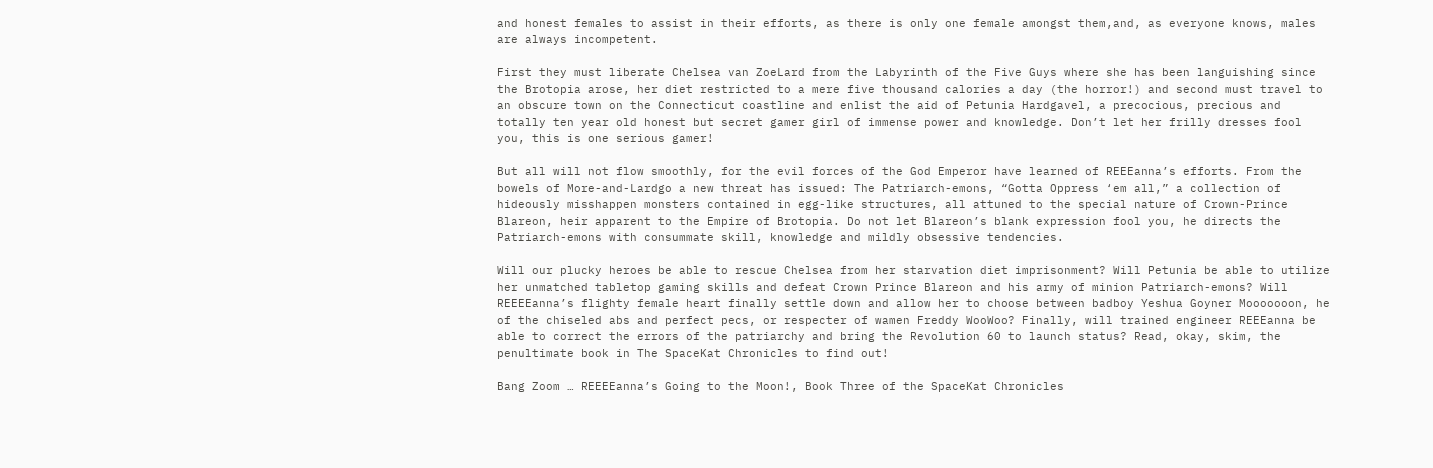and honest females to assist in their efforts, as there is only one female amongst them,and, as everyone knows, males are always incompetent.

First they must liberate Chelsea van ZoeLard from the Labyrinth of the Five Guys where she has been languishing since the Brotopia arose, her diet restricted to a mere five thousand calories a day (the horror!) and second must travel to an obscure town on the Connecticut coastline and enlist the aid of Petunia Hardgavel, a precocious, precious and totally ten year old honest but secret gamer girl of immense power and knowledge. Don’t let her frilly dresses fool you, this is one serious gamer!

But all will not flow smoothly, for the evil forces of the God Emperor have learned of REEEanna’s efforts. From the bowels of More-and-Lardgo a new threat has issued: The Patriarch-emons, “Gotta Oppress ‘em all,” a collection of hideously misshappen monsters contained in egg-like structures, all attuned to the special nature of Crown-Prince Blareon, heir apparent to the Empire of Brotopia. Do not let Blareon’s blank expression fool you, he directs the Patriarch-emons with consummate skill, knowledge and mildly obsessive tendencies.

Will our plucky heroes be able to rescue Chelsea from her starvation diet imprisonment? Will Petunia be able to utilize her unmatched tabletop gaming skills and defeat Crown Prince Blareon and his army of minion Patriarch-emons? Will REEEEanna’s flighty female heart finally settle down and allow her to choose between badboy Yeshua Goyner Mooooooon, he of the chiseled abs and perfect pecs, or respecter of wamen Freddy WooWoo? Finally, will trained engineer REEEanna be able to correct the errors of the patriarchy and bring the Revolution 60 to launch status? Read, okay, skim, the penultimate book in The SpaceKat Chronicles to find out!

Bang Zoom … REEEEanna’s Going to the Moon!, Book Three of the SpaceKat Chronicles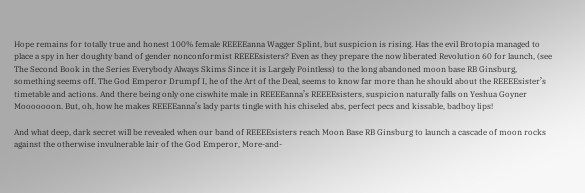Hope remains for totally true and honest 100% female REEEEanna Wagger Splint, but suspicion is rising. Has the evil Brotopia managed to place a spy in her doughty band of gender nonconformist REEEEsisters? Even as they prepare the now liberated Revolution 60 for launch, (see The Second Book in the Series Everybody Always Skims Since it is Largely Pointless) to the long abandoned moon base RB Ginsburg, something seems off. The God Emperor Drumpf I, he of the Art of the Deal, seems to know far more than he should about the REEEEsister’s timetable and actions. And there being only one ciswhite male in REEEEanna’s REEEEsisters, suspicion naturally falls on Yeshua Goyner Mooooooon. But, oh, how he makes REEEEanna’s lady parts tingle with his chiseled abs, perfect pecs and kissable, badboy lips!

And what deep, dark secret will be revealed when our band of REEEEsisters reach Moon Base RB Ginsburg to launch a cascade of moon rocks against the otherwise invulnerable lair of the God Emperor, More-and-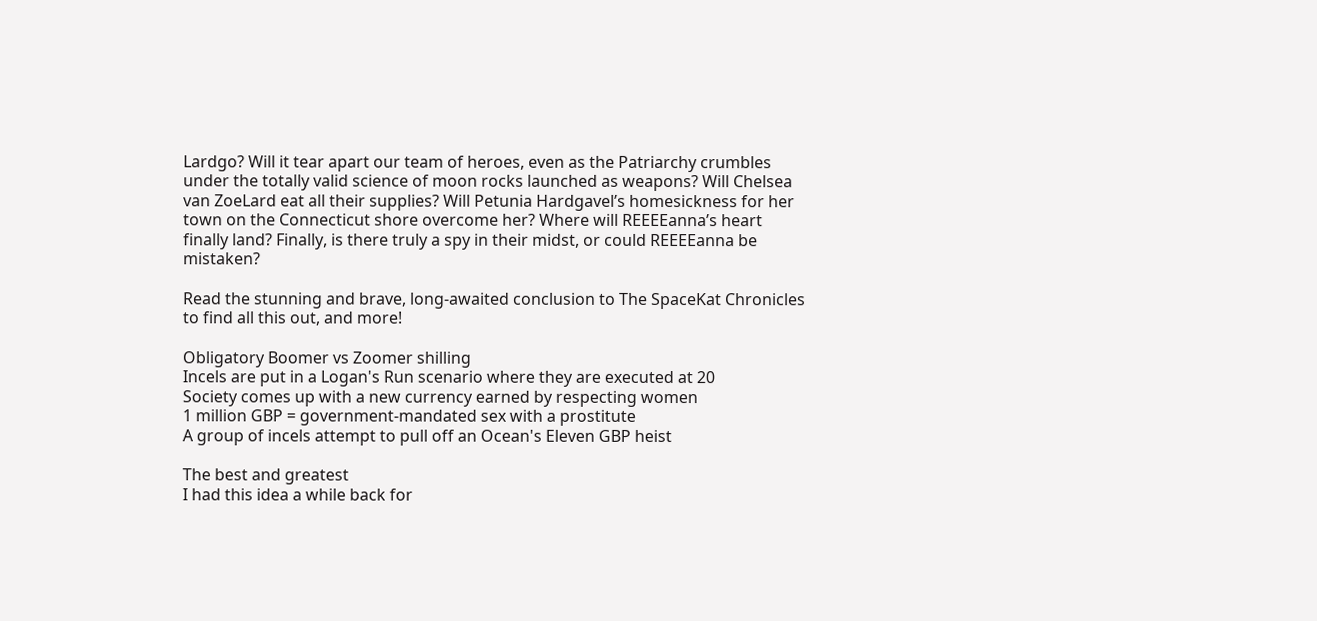Lardgo? Will it tear apart our team of heroes, even as the Patriarchy crumbles under the totally valid science of moon rocks launched as weapons? Will Chelsea van ZoeLard eat all their supplies? Will Petunia Hardgavel’s homesickness for her town on the Connecticut shore overcome her? Where will REEEEanna’s heart finally land? Finally, is there truly a spy in their midst, or could REEEEanna be mistaken?

Read the stunning and brave, long-awaited conclusion to The SpaceKat Chronicles to find all this out, and more!

Obligatory Boomer vs Zoomer shilling
Incels are put in a Logan's Run scenario where they are executed at 20
Society comes up with a new currency earned by respecting women
1 million GBP = government-mandated sex with a prostitute
A group of incels attempt to pull off an Ocean's Eleven GBP heist

The best and greatest
I had this idea a while back for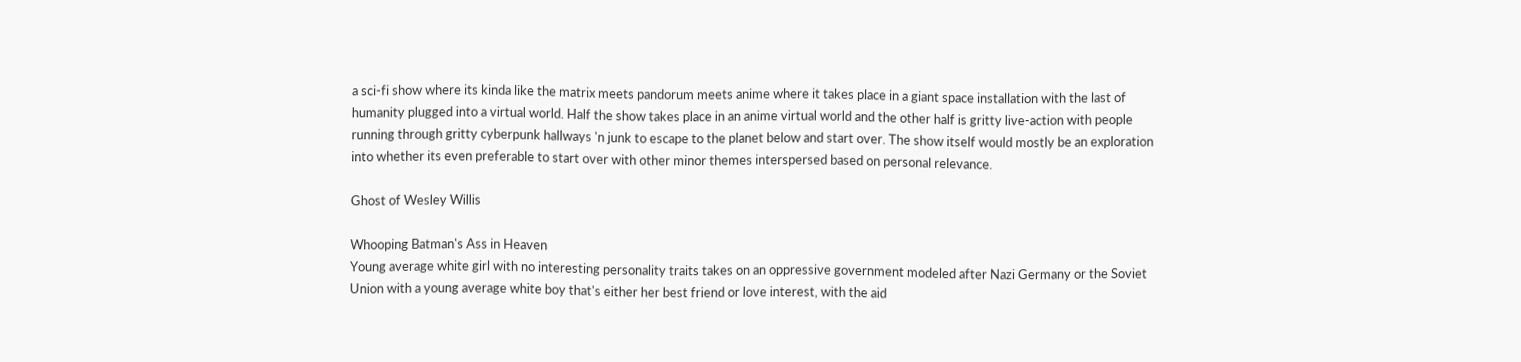a sci-fi show where its kinda like the matrix meets pandorum meets anime where it takes place in a giant space installation with the last of humanity plugged into a virtual world. Half the show takes place in an anime virtual world and the other half is gritty live-action with people running through gritty cyberpunk hallways 'n junk to escape to the planet below and start over. The show itself would mostly be an exploration into whether its even preferable to start over with other minor themes interspersed based on personal relevance.

Ghost of Wesley Willis

Whooping Batman's Ass in Heaven
Young average white girl with no interesting personality traits takes on an oppressive government modeled after Nazi Germany or the Soviet Union with a young average white boy that's either her best friend or love interest, with the aid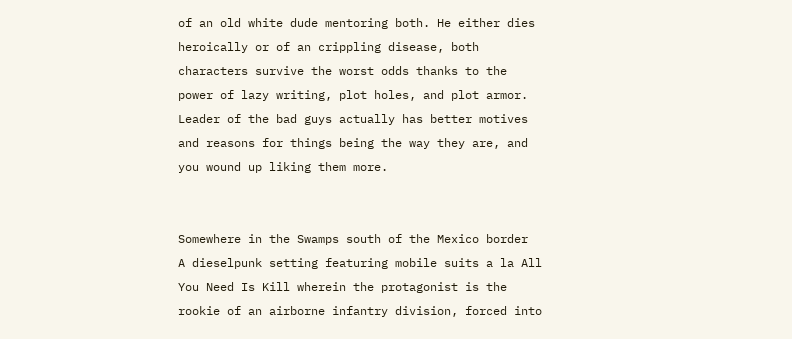of an old white dude mentoring both. He either dies heroically or of an crippling disease, both characters survive the worst odds thanks to the power of lazy writing, plot holes, and plot armor. Leader of the bad guys actually has better motives and reasons for things being the way they are, and you wound up liking them more.


Somewhere in the Swamps south of the Mexico border
A dieselpunk setting featuring mobile suits a la All You Need Is Kill wherein the protagonist is the rookie of an airborne infantry division, forced into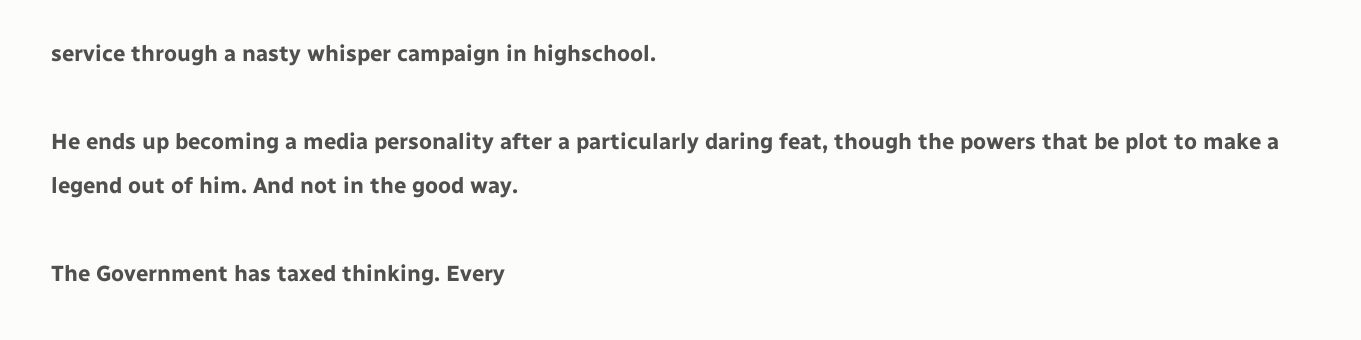service through a nasty whisper campaign in highschool.

He ends up becoming a media personality after a particularly daring feat, though the powers that be plot to make a legend out of him. And not in the good way.

The Government has taxed thinking. Every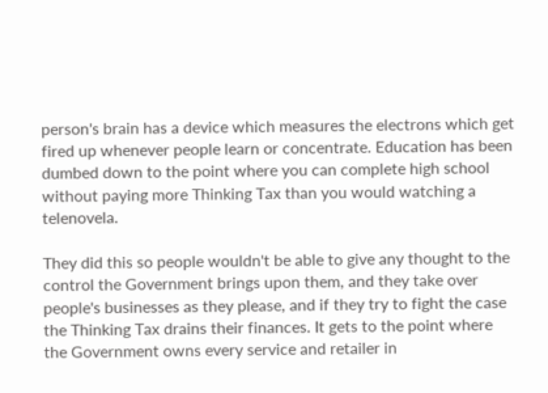person's brain has a device which measures the electrons which get fired up whenever people learn or concentrate. Education has been dumbed down to the point where you can complete high school without paying more Thinking Tax than you would watching a telenovela.

They did this so people wouldn't be able to give any thought to the control the Government brings upon them, and they take over people's businesses as they please, and if they try to fight the case the Thinking Tax drains their finances. It gets to the point where the Government owns every service and retailer in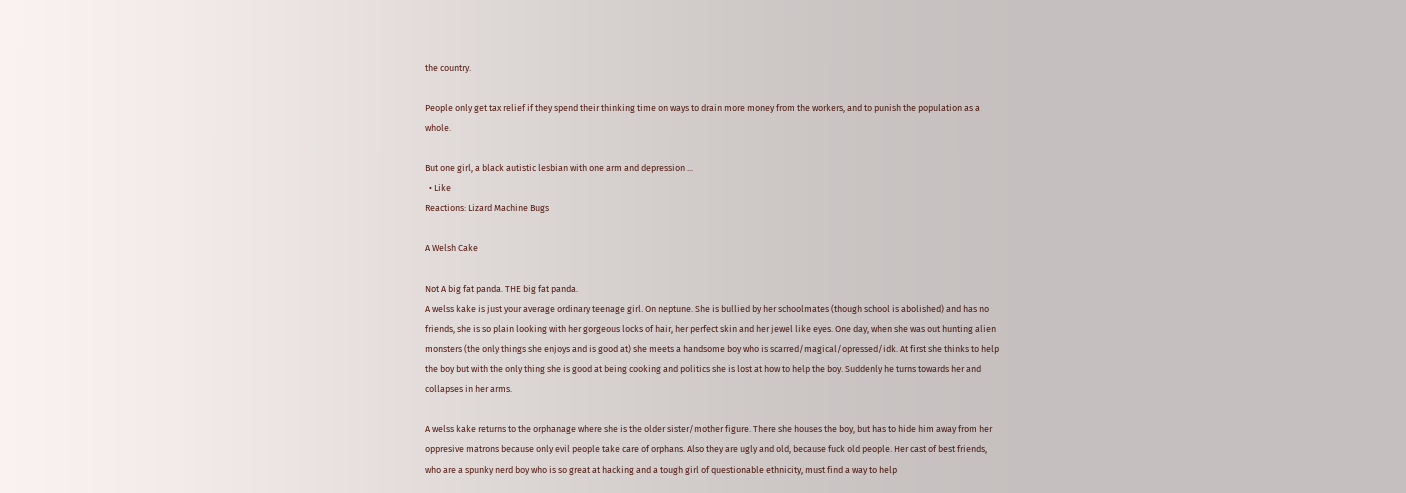the country.

People only get tax relief if they spend their thinking time on ways to drain more money from the workers, and to punish the population as a whole.

But one girl, a black autistic lesbian with one arm and depression ...
  • Like
Reactions: Lizard Machine Bugs

A Welsh Cake

Not A big fat panda. THE big fat panda.
A welss kake is just your average ordinary teenage girl. On neptune. She is bullied by her schoolmates (though school is abolished) and has no friends, she is so plain looking with her gorgeous locks of hair, her perfect skin and her jewel like eyes. One day, when she was out hunting alien monsters (the only things she enjoys and is good at) she meets a handsome boy who is scarred/magical/opressed/idk. At first she thinks to help the boy but with the only thing she is good at being cooking and politics she is lost at how to help the boy. Suddenly he turns towards her and collapses in her arms.

A welss kake returns to the orphanage where she is the older sister/mother figure. There she houses the boy, but has to hide him away from her oppresive matrons because only evil people take care of orphans. Also they are ugly and old, because fuck old people. Her cast of best friends, who are a spunky nerd boy who is so great at hacking and a tough girl of questionable ethnicity, must find a way to help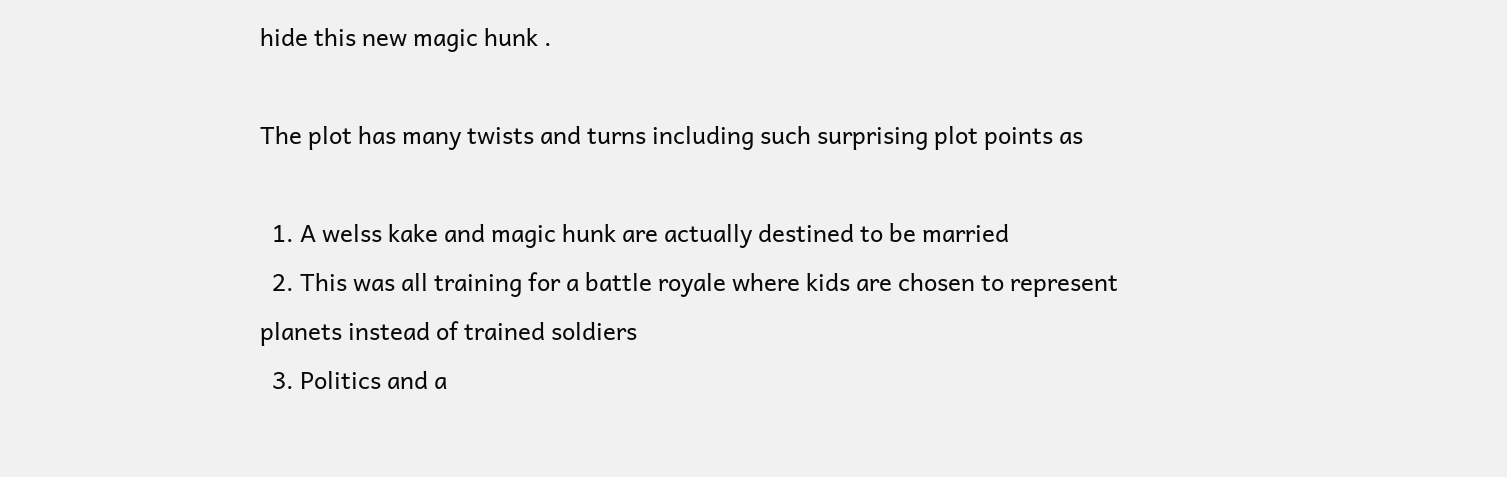hide this new magic hunk .

The plot has many twists and turns including such surprising plot points as

  1. A welss kake and magic hunk are actually destined to be married
  2. This was all training for a battle royale where kids are chosen to represent planets instead of trained soldiers
  3. Politics and a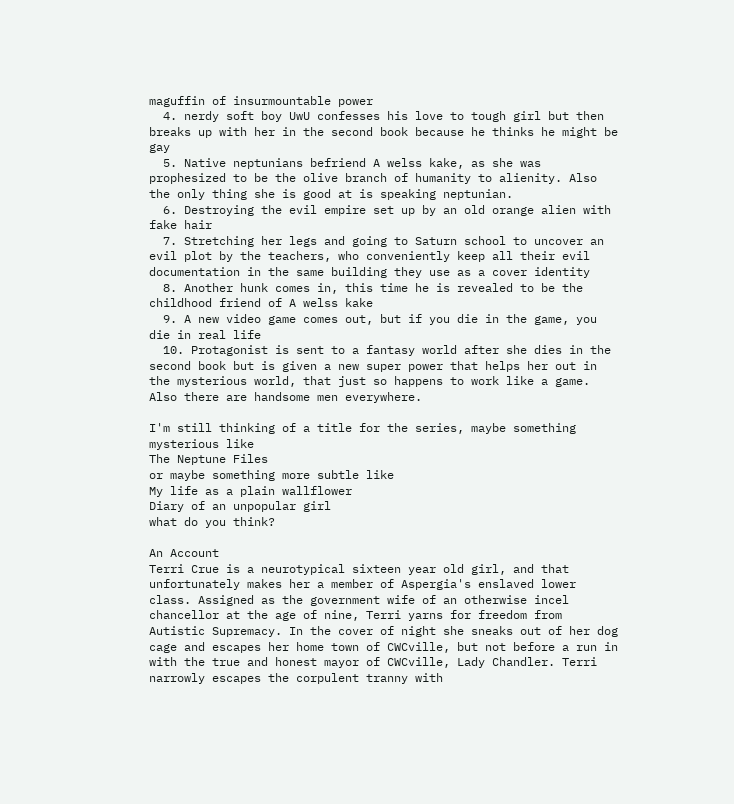maguffin of insurmountable power
  4. nerdy soft boy UwU confesses his love to tough girl but then breaks up with her in the second book because he thinks he might be gay
  5. Native neptunians befriend A welss kake, as she was prophesized to be the olive branch of humanity to alienity. Also the only thing she is good at is speaking neptunian.
  6. Destroying the evil empire set up by an old orange alien with fake hair
  7. Stretching her legs and going to Saturn school to uncover an evil plot by the teachers, who conveniently keep all their evil documentation in the same building they use as a cover identity
  8. Another hunk comes in, this time he is revealed to be the childhood friend of A welss kake
  9. A new video game comes out, but if you die in the game, you die in real life
  10. Protagonist is sent to a fantasy world after she dies in the second book but is given a new super power that helps her out in the mysterious world, that just so happens to work like a game. Also there are handsome men everywhere.

I'm still thinking of a title for the series, maybe something mysterious like
The Neptune Files
or maybe something more subtle like
My life as a plain wallflower
Diary of an unpopular girl
what do you think?

An Account
Terri Crue is a neurotypical sixteen year old girl, and that unfortunately makes her a member of Aspergia's enslaved lower class. Assigned as the government wife of an otherwise incel chancellor at the age of nine, Terri yarns for freedom from Autistic Supremacy. In the cover of night she sneaks out of her dog cage and escapes her home town of CWCville, but not before a run in with the true and honest mayor of CWCville, Lady Chandler. Terri narrowly escapes the corpulent tranny with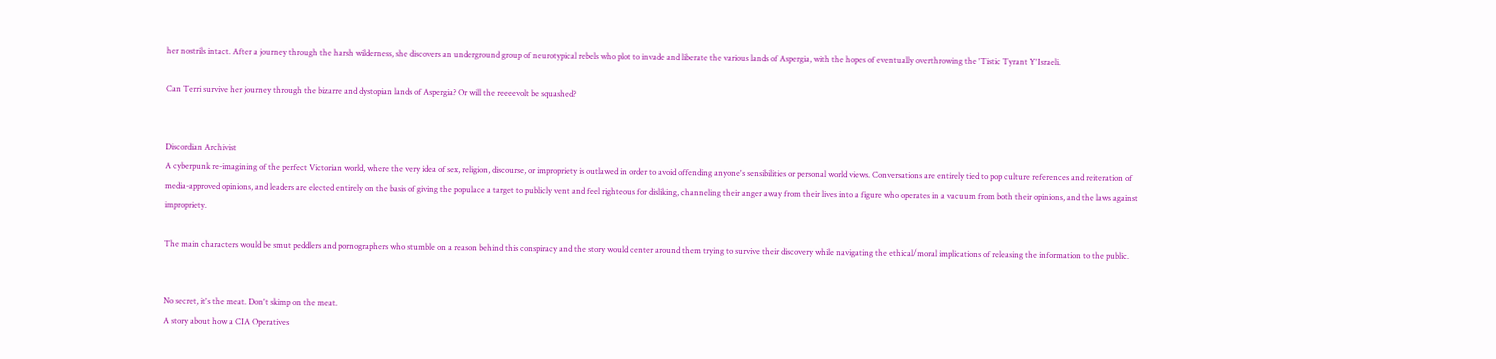her nostrils intact. After a journey through the harsh wilderness, she discovers an underground group of neurotypical rebels who plot to invade and liberate the various lands of Aspergia, with the hopes of eventually overthrowing the 'Tistic Tyrant Y'Israeli.

Can Terri survive her journey through the bizarre and dystopian lands of Aspergia? Or will the reeeevolt be squashed?


Discordian Archivist
A cyberpunk re-imagining of the perfect Victorian world, where the very idea of sex, religion, discourse, or impropriety is outlawed in order to avoid offending anyone's sensibilities or personal world views. Conversations are entirely tied to pop culture references and reiteration of media-approved opinions, and leaders are elected entirely on the basis of giving the populace a target to publicly vent and feel righteous for disliking, channeling their anger away from their lives into a figure who operates in a vacuum from both their opinions, and the laws against impropriety.

The main characters would be smut peddlers and pornographers who stumble on a reason behind this conspiracy and the story would center around them trying to survive their discovery while navigating the ethical/moral implications of releasing the information to the public.


No secret, it's the meat. Don't skimp on the meat.
A story about how a CIA Operatives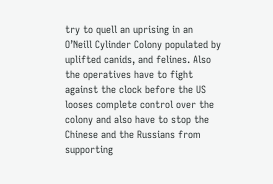try to quell an uprising in an O’Neill Cylinder Colony populated by uplifted canids, and felines. Also the operatives have to fight against the clock before the US looses complete control over the colony and also have to stop the Chinese and the Russians from supporting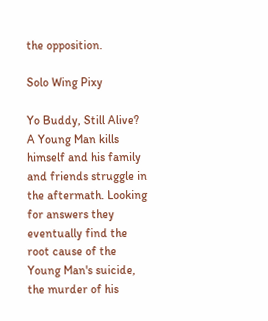the opposition.

Solo Wing Pixy

Yo Buddy, Still Alive?
A Young Man kills himself and his family and friends struggle in the aftermath. Looking for answers they eventually find the root cause of the Young Man's suicide, the murder of his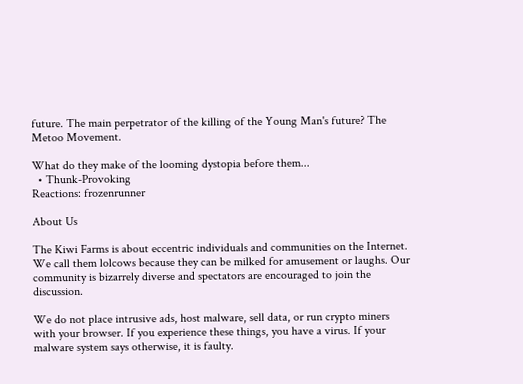future. The main perpetrator of the killing of the Young Man's future? The Metoo Movement.

What do they make of the looming dystopia before them...
  • Thunk-Provoking
Reactions: frozenrunner

About Us

The Kiwi Farms is about eccentric individuals and communities on the Internet. We call them lolcows because they can be milked for amusement or laughs. Our community is bizarrely diverse and spectators are encouraged to join the discussion.

We do not place intrusive ads, host malware, sell data, or run crypto miners with your browser. If you experience these things, you have a virus. If your malware system says otherwise, it is faulty.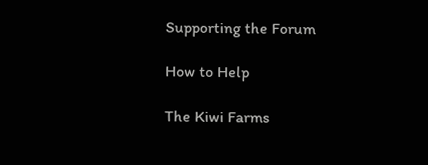Supporting the Forum

How to Help

The Kiwi Farms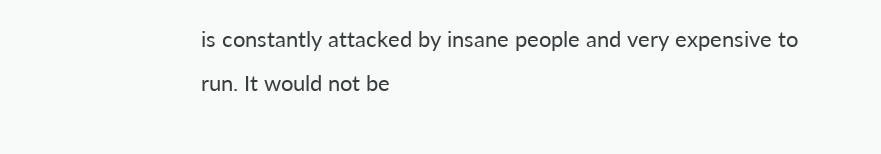is constantly attacked by insane people and very expensive to run. It would not be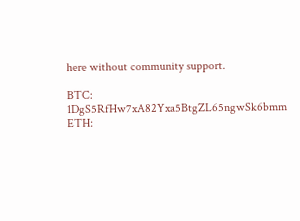here without community support.

BTC: 1DgS5RfHw7xA82Yxa5BtgZL65ngwSk6bmm
ETH: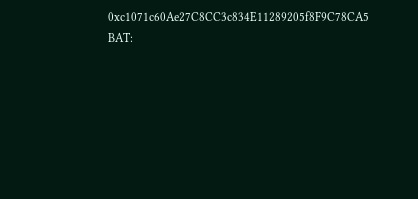0xc1071c60Ae27C8CC3c834E11289205f8F9C78CA5
BAT: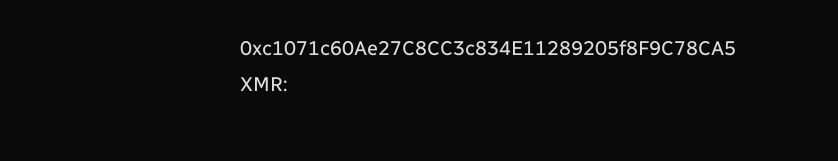0xc1071c60Ae27C8CC3c834E11289205f8F9C78CA5
XMR: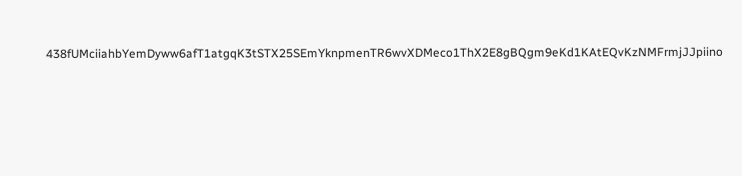438fUMciiahbYemDyww6afT1atgqK3tSTX25SEmYknpmenTR6wvXDMeco1ThX2E8gBQgm9eKd1KAtEQvKzNMFrmjJJpiino